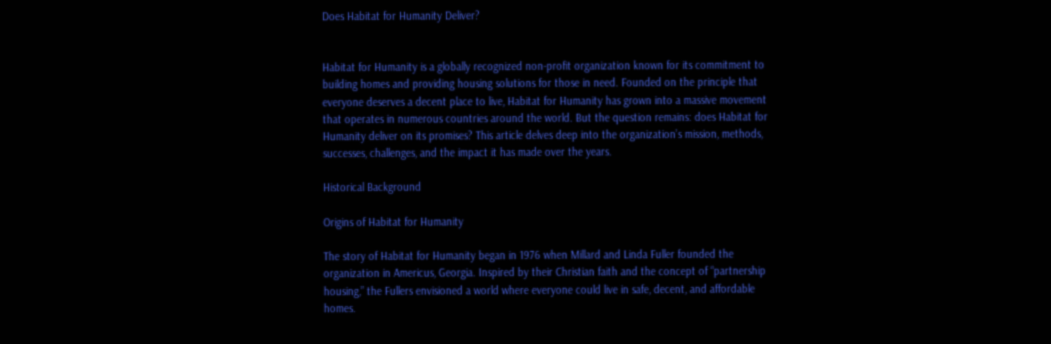Does Habitat for Humanity Deliver?


Habitat for Humanity is a globally recognized non-profit organization known for its commitment to building homes and providing housing solutions for those in need. Founded on the principle that everyone deserves a decent place to live, Habitat for Humanity has grown into a massive movement that operates in numerous countries around the world. But the question remains: does Habitat for Humanity deliver on its promises? This article delves deep into the organization’s mission, methods, successes, challenges, and the impact it has made over the years.

Historical Background

Origins of Habitat for Humanity

The story of Habitat for Humanity began in 1976 when Millard and Linda Fuller founded the organization in Americus, Georgia. Inspired by their Christian faith and the concept of “partnership housing,” the Fullers envisioned a world where everyone could live in safe, decent, and affordable homes.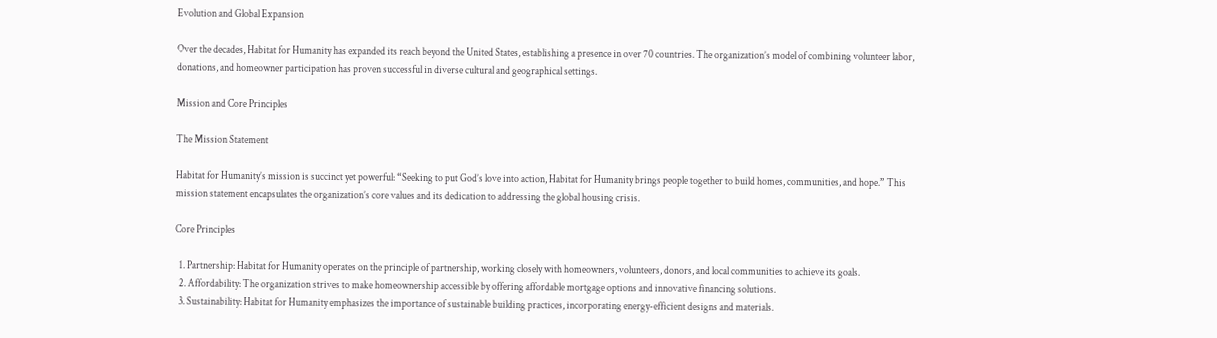Evolution and Global Expansion

Over the decades, Habitat for Humanity has expanded its reach beyond the United States, establishing a presence in over 70 countries. The organization’s model of combining volunteer labor, donations, and homeowner participation has proven successful in diverse cultural and geographical settings.

Mission and Core Principles

The Mission Statement

Habitat for Humanity’s mission is succinct yet powerful: “Seeking to put God’s love into action, Habitat for Humanity brings people together to build homes, communities, and hope.” This mission statement encapsulates the organization’s core values and its dedication to addressing the global housing crisis.

Core Principles

  1. Partnership: Habitat for Humanity operates on the principle of partnership, working closely with homeowners, volunteers, donors, and local communities to achieve its goals.
  2. Affordability: The organization strives to make homeownership accessible by offering affordable mortgage options and innovative financing solutions.
  3. Sustainability: Habitat for Humanity emphasizes the importance of sustainable building practices, incorporating energy-efficient designs and materials.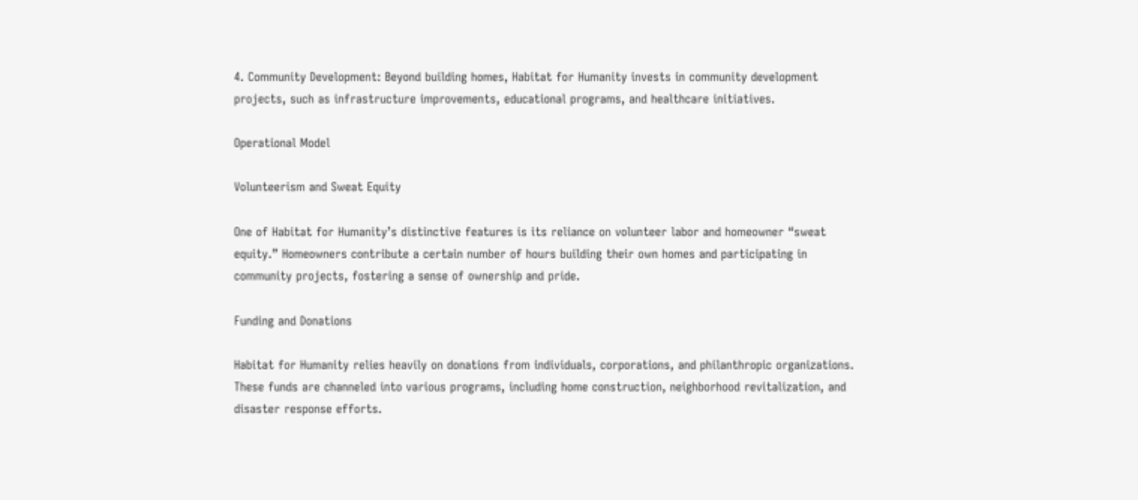4. Community Development: Beyond building homes, Habitat for Humanity invests in community development projects, such as infrastructure improvements, educational programs, and healthcare initiatives.

Operational Model

Volunteerism and Sweat Equity

One of Habitat for Humanity’s distinctive features is its reliance on volunteer labor and homeowner “sweat equity.” Homeowners contribute a certain number of hours building their own homes and participating in community projects, fostering a sense of ownership and pride.

Funding and Donations

Habitat for Humanity relies heavily on donations from individuals, corporations, and philanthropic organizations. These funds are channeled into various programs, including home construction, neighborhood revitalization, and disaster response efforts.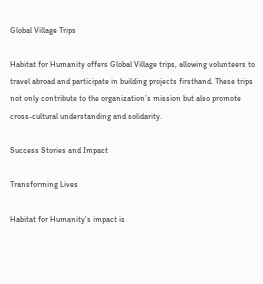Global Village Trips

Habitat for Humanity offers Global Village trips, allowing volunteers to travel abroad and participate in building projects firsthand. These trips not only contribute to the organization’s mission but also promote cross-cultural understanding and solidarity.

Success Stories and Impact

Transforming Lives

Habitat for Humanity’s impact is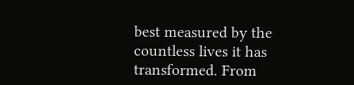best measured by the countless lives it has transformed. From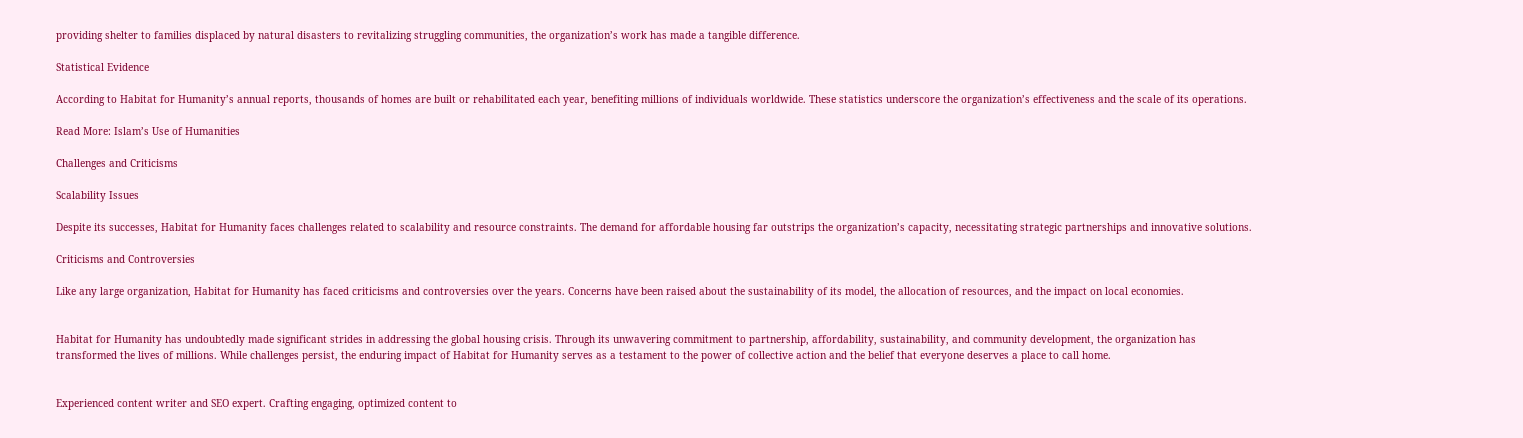providing shelter to families displaced by natural disasters to revitalizing struggling communities, the organization’s work has made a tangible difference.

Statistical Evidence

According to Habitat for Humanity’s annual reports, thousands of homes are built or rehabilitated each year, benefiting millions of individuals worldwide. These statistics underscore the organization’s effectiveness and the scale of its operations.

Read More: Islam’s Use of Humanities

Challenges and Criticisms

Scalability Issues

Despite its successes, Habitat for Humanity faces challenges related to scalability and resource constraints. The demand for affordable housing far outstrips the organization’s capacity, necessitating strategic partnerships and innovative solutions.

Criticisms and Controversies

Like any large organization, Habitat for Humanity has faced criticisms and controversies over the years. Concerns have been raised about the sustainability of its model, the allocation of resources, and the impact on local economies.


Habitat for Humanity has undoubtedly made significant strides in addressing the global housing crisis. Through its unwavering commitment to partnership, affordability, sustainability, and community development, the organization has transformed the lives of millions. While challenges persist, the enduring impact of Habitat for Humanity serves as a testament to the power of collective action and the belief that everyone deserves a place to call home.


Experienced content writer and SEO expert. Crafting engaging, optimized content to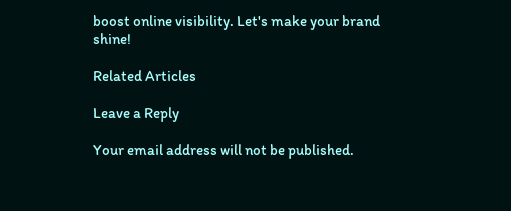boost online visibility. Let's make your brand shine!

Related Articles

Leave a Reply

Your email address will not be published.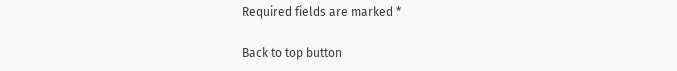Required fields are marked *

Back to top button